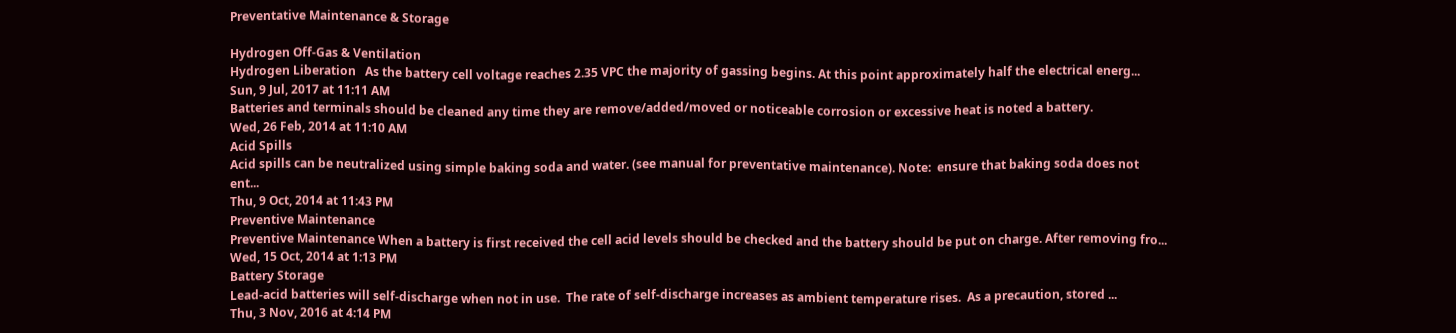Preventative Maintenance & Storage

Hydrogen Off-Gas & Ventilation
Hydrogen Liberation   As the battery cell voltage reaches 2.35 VPC the majority of gassing begins. At this point approximately half the electrical energ...
Sun, 9 Jul, 2017 at 11:11 AM
Batteries and terminals should be cleaned any time they are remove/added/moved or noticeable corrosion or excessive heat is noted a battery.
Wed, 26 Feb, 2014 at 11:10 AM
Acid Spills
Acid spills can be neutralized using simple baking soda and water. (see manual for preventative maintenance). Note:  ensure that baking soda does not ent...
Thu, 9 Oct, 2014 at 11:43 PM
Preventive Maintenance
Preventive Maintenance When a battery is first received the cell acid levels should be checked and the battery should be put on charge. After removing fro...
Wed, 15 Oct, 2014 at 1:13 PM
Battery Storage
Lead-acid batteries will self-discharge when not in use.  The rate of self-discharge increases as ambient temperature rises.  As a precaution, stored ...
Thu, 3 Nov, 2016 at 4:14 PM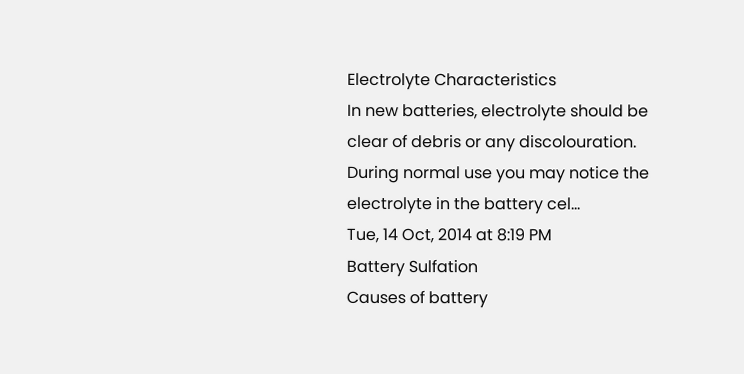Electrolyte Characteristics
In new batteries, electrolyte should be clear of debris or any discolouration.   During normal use you may notice the electrolyte in the battery cel...
Tue, 14 Oct, 2014 at 8:19 PM
Battery Sulfation
Causes of battery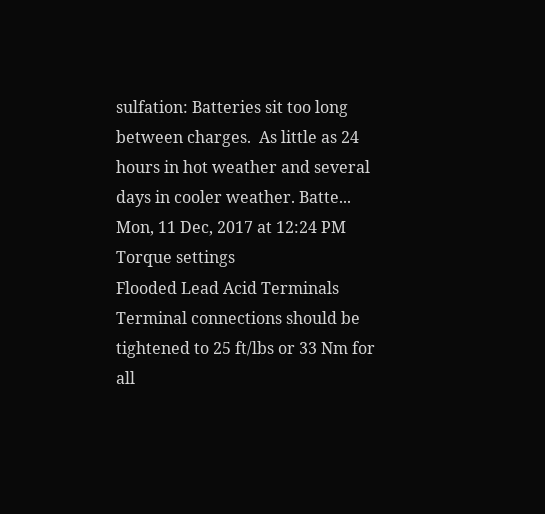sulfation: Batteries sit too long between charges.  As little as 24 hours in hot weather and several days in cooler weather. Batte...
Mon, 11 Dec, 2017 at 12:24 PM
Torque settings
Flooded Lead Acid Terminals Terminal connections should be tightened to 25 ft/lbs or 33 Nm for all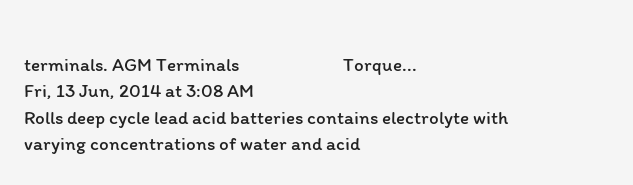terminals. AGM Terminals                          Torque...
Fri, 13 Jun, 2014 at 3:08 AM
Rolls deep cycle lead acid batteries contains electrolyte with varying concentrations of water and acid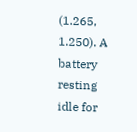(1.265, 1.250). A battery resting idle for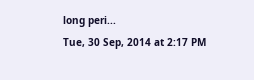long peri...
Tue, 30 Sep, 2014 at 2:17 PM